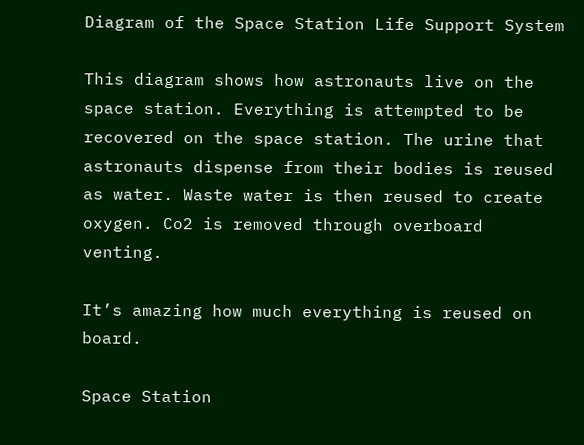Diagram of the Space Station Life Support System

This diagram shows how astronauts live on the space station. Everything is attempted to be recovered on the space station. The urine that astronauts dispense from their bodies is reused as water. Waste water is then reused to create oxygen. Co2 is removed through overboard venting.

It’s amazing how much everything is reused on board.

Space Station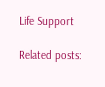Life Support

Related posts: